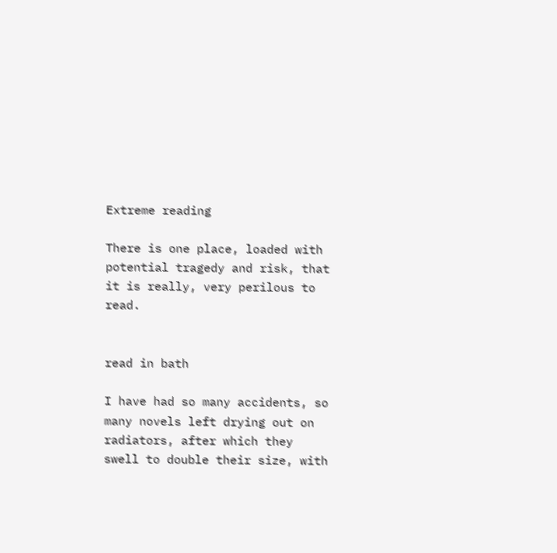Extreme reading

There is one place, loaded with potential tragedy and risk, that it is really, very perilous to read.


read in bath

I have had so many accidents, so many novels left drying out on radiators, after which they swell to double their size, with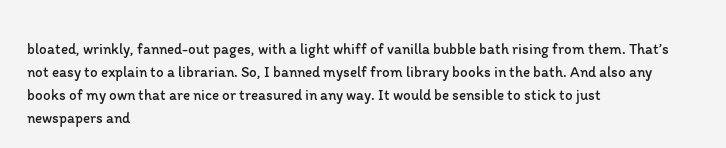bloated, wrinkly, fanned-out pages, with a light whiff of vanilla bubble bath rising from them. That’s not easy to explain to a librarian. So, I banned myself from library books in the bath. And also any books of my own that are nice or treasured in any way. It would be sensible to stick to just newspapers and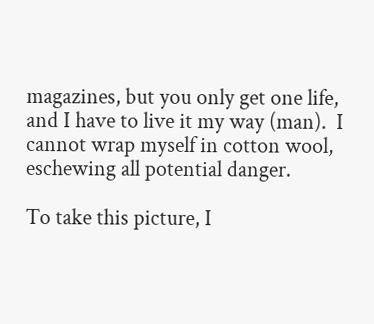magazines, but you only get one life, and I have to live it my way (man).  I cannot wrap myself in cotton wool, eschewing all potential danger.

To take this picture, I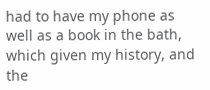had to have my phone as well as a book in the bath, which given my history, and the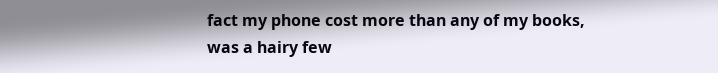fact my phone cost more than any of my books, was a hairy few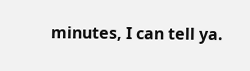minutes, I can tell ya.